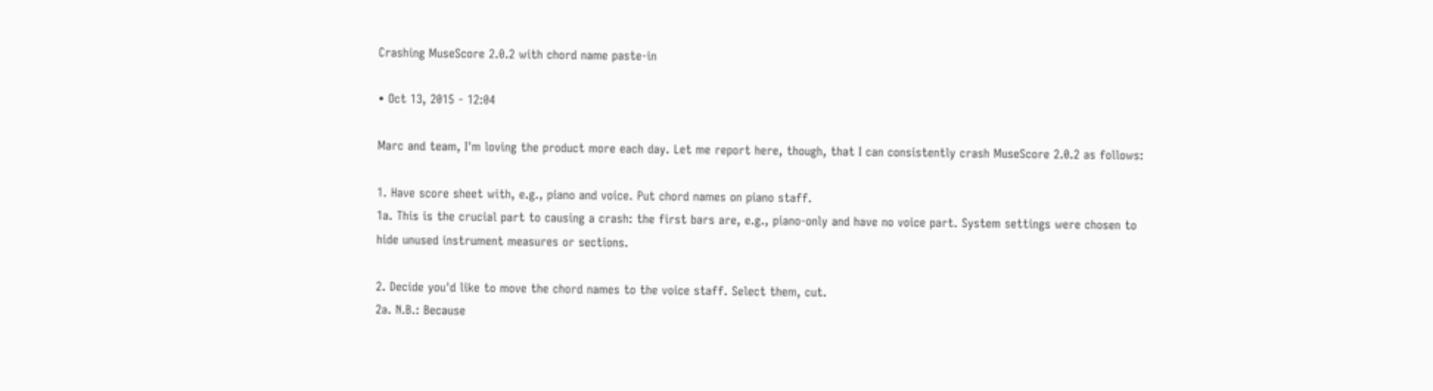Crashing MuseScore 2.0.2 with chord name paste-in

• Oct 13, 2015 - 12:04

Marc and team, I'm loving the product more each day. Let me report here, though, that I can consistently crash MuseScore 2.0.2 as follows:

1. Have score sheet with, e.g., piano and voice. Put chord names on piano staff.
1a. This is the crucial part to causing a crash: the first bars are, e.g., piano-only and have no voice part. System settings were chosen to hide unused instrument measures or sections.

2. Decide you'd like to move the chord names to the voice staff. Select them, cut.
2a. N.B.: Because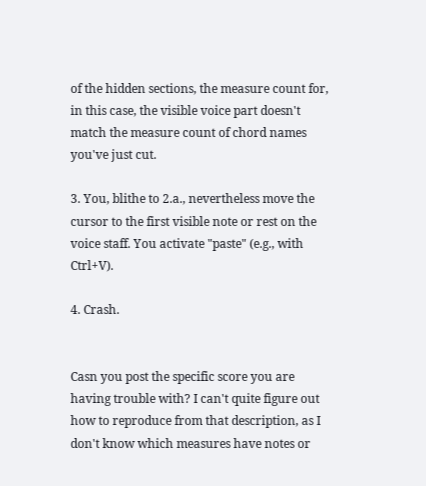of the hidden sections, the measure count for, in this case, the visible voice part doesn't match the measure count of chord names you've just cut.

3. You, blithe to 2.a., nevertheless move the cursor to the first visible note or rest on the voice staff. You activate "paste" (e.g., with Ctrl+V).

4. Crash.


Casn you post the specific score you are having trouble with? I can't quite figure out how to reproduce from that description, as I don't know which measures have notes or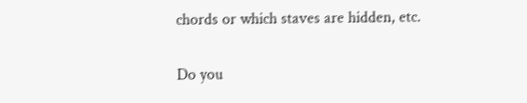chords or which staves are hidden, etc.

Do you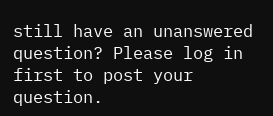still have an unanswered question? Please log in first to post your question.